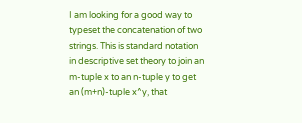I am looking for a good way to typeset the concatenation of two strings. This is standard notation in descriptive set theory to join an m-tuple x to an n-tuple y to get an (m+n)-tuple x^y, that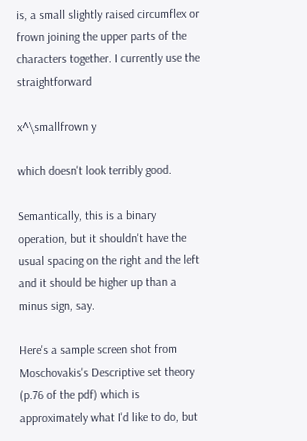is, a small slightly raised circumflex or frown joining the upper parts of the characters together. I currently use the straightforward

x^\smallfrown y

which doesn't look terribly good.

Semantically, this is a binary operation, but it shouldn't have the usual spacing on the right and the left and it should be higher up than a minus sign, say.

Here's a sample screen shot from Moschovakis's Descriptive set theory (p.76 of the pdf) which is approximately what I'd like to do, but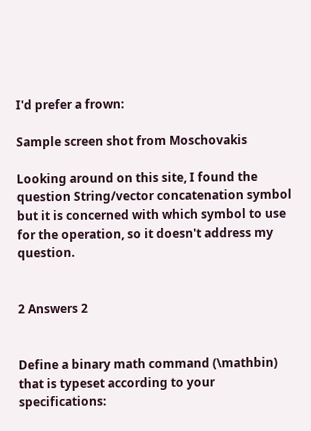I'd prefer a frown:

Sample screen shot from Moschovakis

Looking around on this site, I found the question String/vector concatenation symbol but it is concerned with which symbol to use for the operation, so it doesn't address my question.


2 Answers 2


Define a binary math command (\mathbin) that is typeset according to your specifications: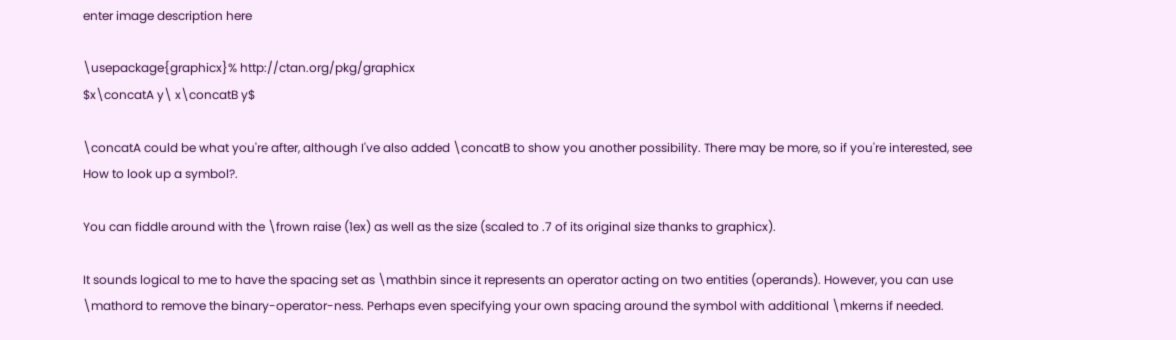enter image description here

\usepackage{graphicx}% http://ctan.org/pkg/graphicx
$x\concatA y\ x\concatB y$

\concatA could be what you're after, although I've also added \concatB to show you another possibility. There may be more, so if you're interested, see How to look up a symbol?.

You can fiddle around with the \frown raise (1ex) as well as the size (scaled to .7 of its original size thanks to graphicx).

It sounds logical to me to have the spacing set as \mathbin since it represents an operator acting on two entities (operands). However, you can use \mathord to remove the binary-operator-ness. Perhaps even specifying your own spacing around the symbol with additional \mkerns if needed.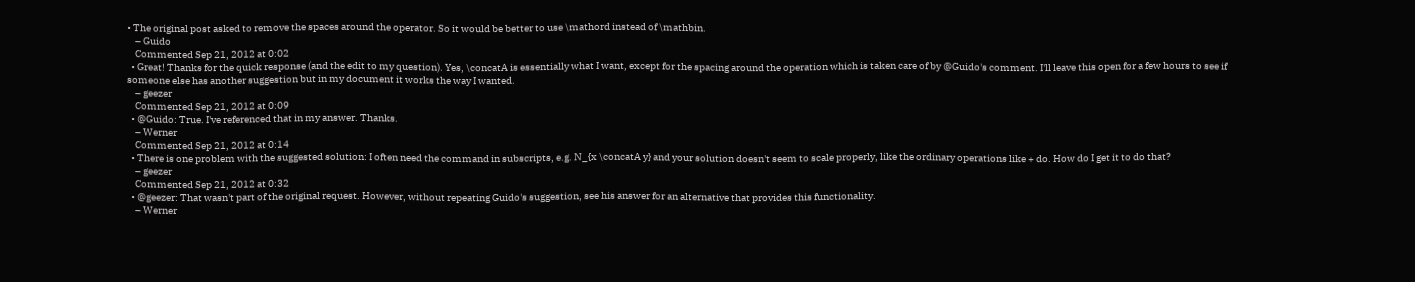• The original post asked to remove the spaces around the operator. So it would be better to use \mathord instead of \mathbin.
    – Guido
    Commented Sep 21, 2012 at 0:02
  • Great! Thanks for the quick response (and the edit to my question). Yes, \concatA is essentially what I want, except for the spacing around the operation which is taken care of by @Guido's comment. I'll leave this open for a few hours to see if someone else has another suggestion but in my document it works the way I wanted.
    – geezer
    Commented Sep 21, 2012 at 0:09
  • @Guido: True. I've referenced that in my answer. Thanks.
    – Werner
    Commented Sep 21, 2012 at 0:14
  • There is one problem with the suggested solution: I often need the command in subscripts, e.g. N_{x \concatA y} and your solution doesn't seem to scale properly, like the ordinary operations like + do. How do I get it to do that?
    – geezer
    Commented Sep 21, 2012 at 0:32
  • @geezer: That wasn't part of the original request. However, without repeating Guido's suggestion, see his answer for an alternative that provides this functionality.
    – Werner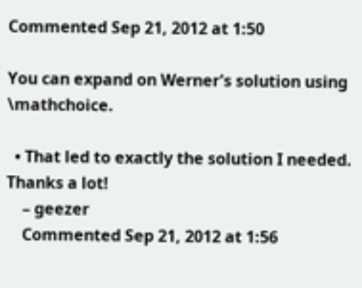Commented Sep 21, 2012 at 1:50

You can expand on Werner's solution using \mathchoice.

  • That led to exactly the solution I needed. Thanks a lot!
    – geezer
    Commented Sep 21, 2012 at 1:56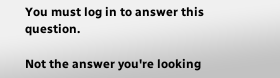You must log in to answer this question.

Not the answer you're looking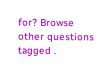for? Browse other questions tagged .